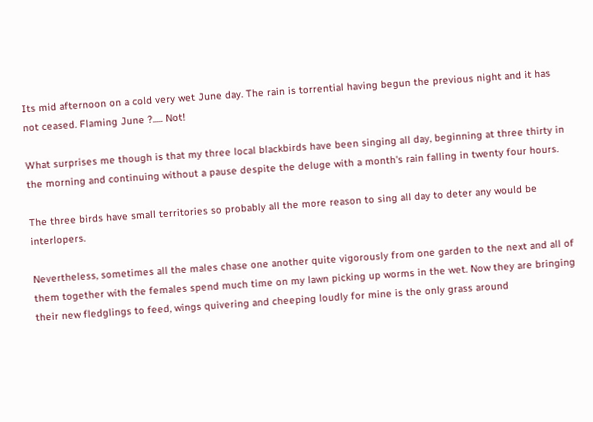Its mid afternoon on a cold very wet June day. The rain is torrential having begun the previous night and it has not ceased. Flaming June ?..... Not!

What surprises me though is that my three local blackbirds have been singing all day, beginning at three thirty in the morning and continuing without a pause despite the deluge with a month's rain falling in twenty four hours.

The three birds have small territories so probably all the more reason to sing all day to deter any would be interlopers.

Nevertheless, sometimes all the males chase one another quite vigorously from one garden to the next and all of them together with the females spend much time on my lawn picking up worms in the wet. Now they are bringing their new fledglings to feed, wings quivering and cheeping loudly for mine is the only grass around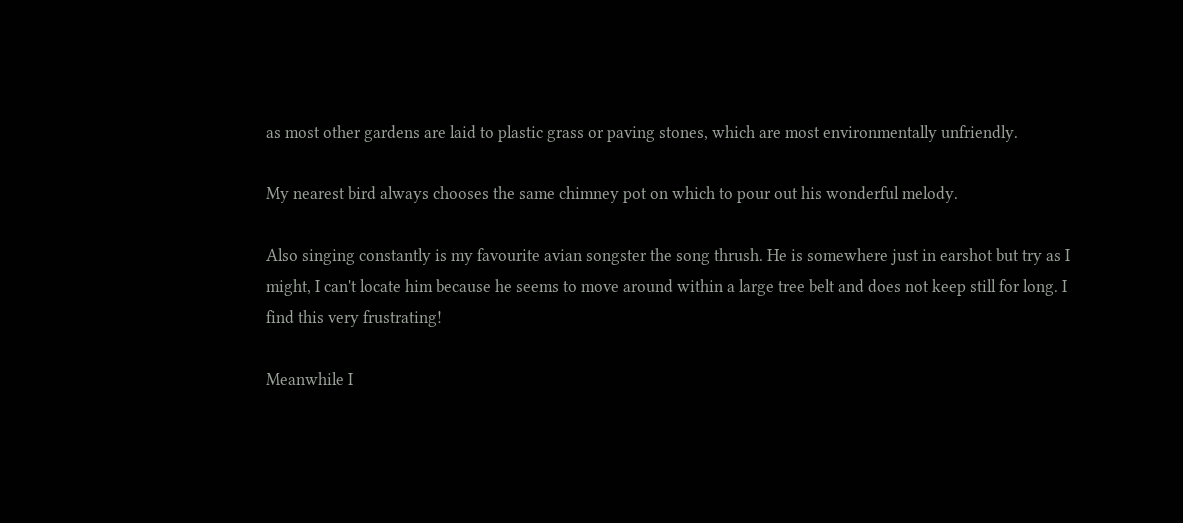as most other gardens are laid to plastic grass or paving stones, which are most environmentally unfriendly.

My nearest bird always chooses the same chimney pot on which to pour out his wonderful melody.

Also singing constantly is my favourite avian songster the song thrush. He is somewhere just in earshot but try as I might, I can't locate him because he seems to move around within a large tree belt and does not keep still for long. I find this very frustrating!

Meanwhile I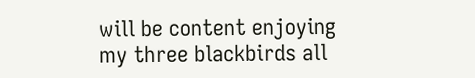will be content enjoying my three blackbirds all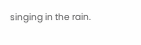singing in the rain.